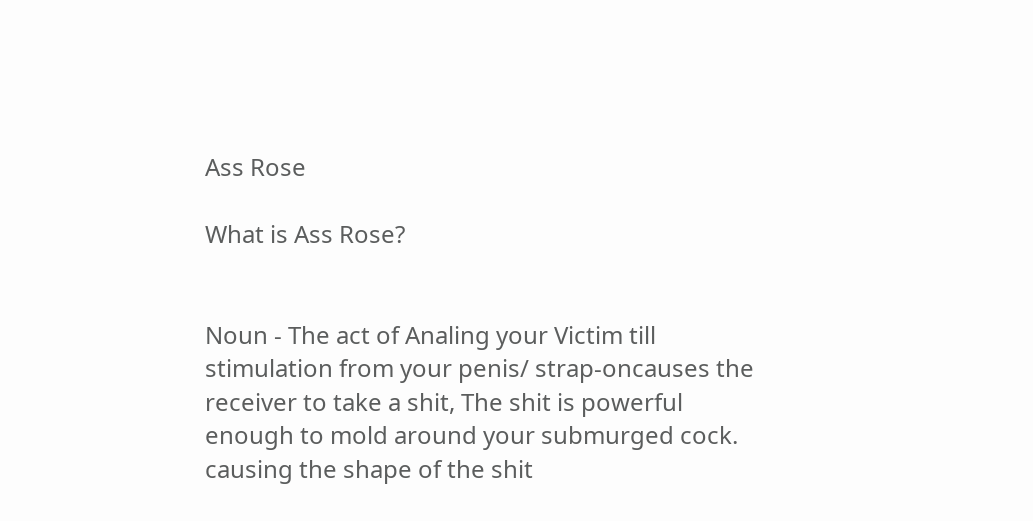Ass Rose

What is Ass Rose?


Noun - The act of Analing your Victim till stimulation from your penis/ strap-oncauses the receiver to take a shit, The shit is powerful enough to mold around your submurged cock. causing the shape of the shit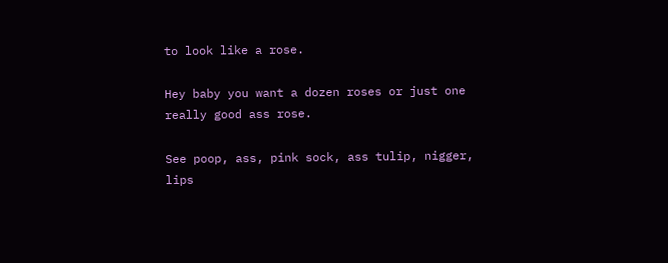to look like a rose.

Hey baby you want a dozen roses or just one really good ass rose.

See poop, ass, pink sock, ass tulip, nigger, lips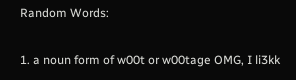Random Words:

1. a noun form of w00t or w00tage OMG, I li3kk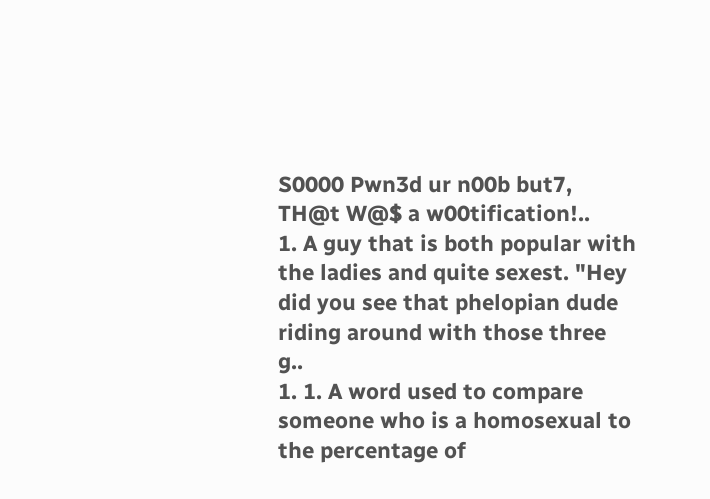S0000 Pwn3d ur n00b but7, TH@t W@$ a w00tification!..
1. A guy that is both popular with the ladies and quite sexest. "Hey did you see that phelopian dude riding around with those three g..
1. 1. A word used to compare someone who is a homosexual to the percentage of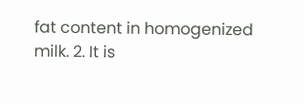fat content in homogenized milk. 2. It is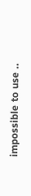impossible to use ..